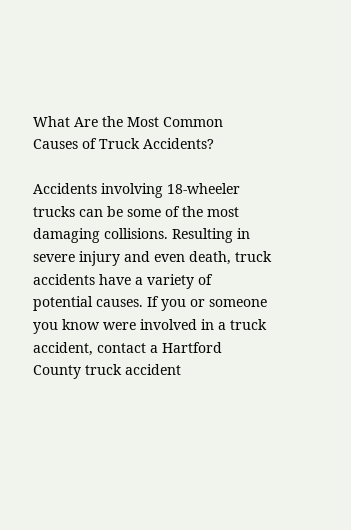What Are the Most Common Causes of Truck Accidents?

Accidents involving 18-wheeler trucks can be some of the most damaging collisions. Resulting in severe injury and even death, truck accidents have a variety of potential causes. If you or someone you know were involved in a truck accident, contact a Hartford County truck accident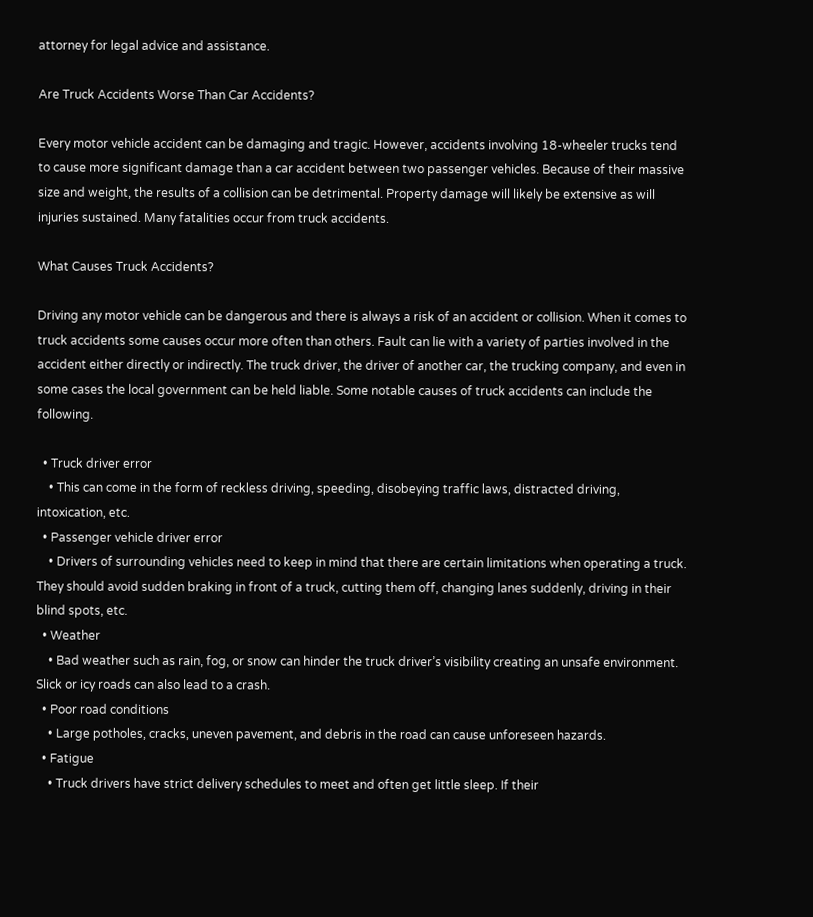attorney for legal advice and assistance.

Are Truck Accidents Worse Than Car Accidents?

Every motor vehicle accident can be damaging and tragic. However, accidents involving 18-wheeler trucks tend to cause more significant damage than a car accident between two passenger vehicles. Because of their massive size and weight, the results of a collision can be detrimental. Property damage will likely be extensive as will injuries sustained. Many fatalities occur from truck accidents.

What Causes Truck Accidents?

Driving any motor vehicle can be dangerous and there is always a risk of an accident or collision. When it comes to truck accidents some causes occur more often than others. Fault can lie with a variety of parties involved in the accident either directly or indirectly. The truck driver, the driver of another car, the trucking company, and even in some cases the local government can be held liable. Some notable causes of truck accidents can include the following.

  • Truck driver error
    • This can come in the form of reckless driving, speeding, disobeying traffic laws, distracted driving, intoxication, etc.
  • Passenger vehicle driver error
    • Drivers of surrounding vehicles need to keep in mind that there are certain limitations when operating a truck. They should avoid sudden braking in front of a truck, cutting them off, changing lanes suddenly, driving in their blind spots, etc.
  • Weather
    • Bad weather such as rain, fog, or snow can hinder the truck driver’s visibility creating an unsafe environment. Slick or icy roads can also lead to a crash.
  • Poor road conditions
    • Large potholes, cracks, uneven pavement, and debris in the road can cause unforeseen hazards.
  • Fatigue
    • Truck drivers have strict delivery schedules to meet and often get little sleep. If their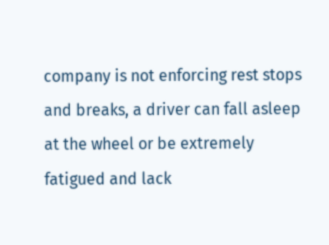company is not enforcing rest stops and breaks, a driver can fall asleep at the wheel or be extremely fatigued and lack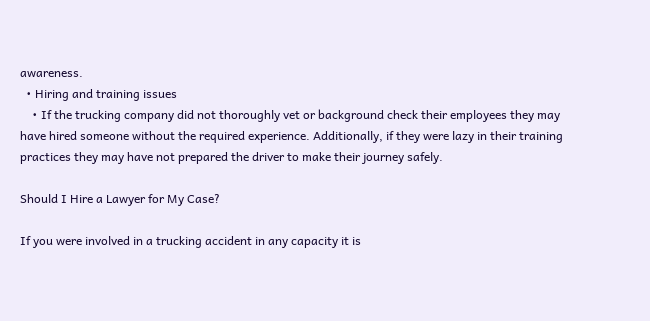awareness.
  • Hiring and training issues
    • If the trucking company did not thoroughly vet or background check their employees they may have hired someone without the required experience. Additionally, if they were lazy in their training practices they may have not prepared the driver to make their journey safely.

Should I Hire a Lawyer for My Case?

If you were involved in a trucking accident in any capacity it is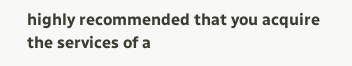highly recommended that you acquire the services of a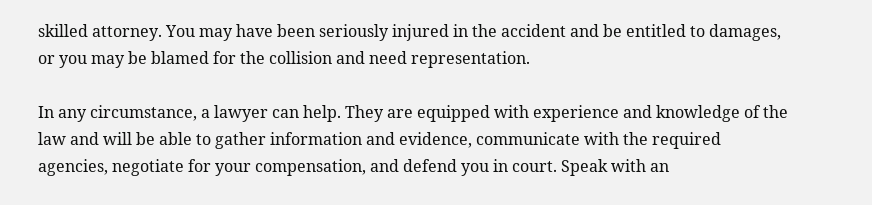skilled attorney. You may have been seriously injured in the accident and be entitled to damages, or you may be blamed for the collision and need representation.

In any circumstance, a lawyer can help. They are equipped with experience and knowledge of the law and will be able to gather information and evidence, communicate with the required agencies, negotiate for your compensation, and defend you in court. Speak with an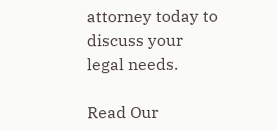attorney today to discuss your legal needs.

Read Our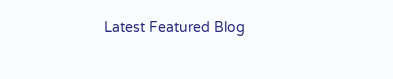Latest Featured Blog